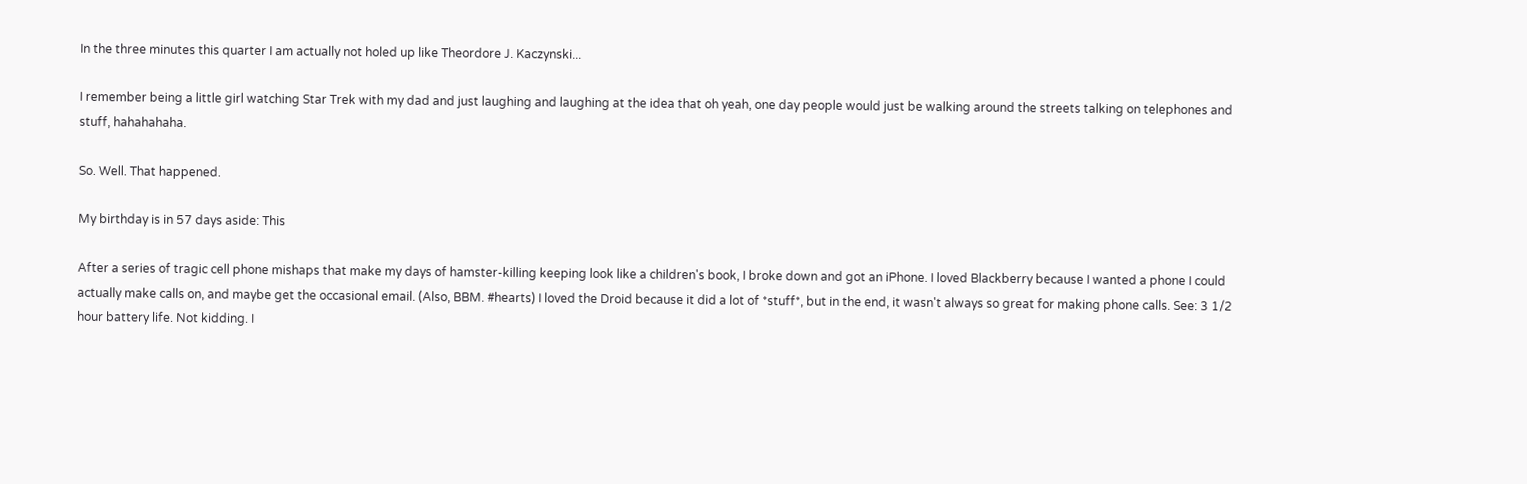In the three minutes this quarter I am actually not holed up like Theordore J. Kaczynski...

I remember being a little girl watching Star Trek with my dad and just laughing and laughing at the idea that oh yeah, one day people would just be walking around the streets talking on telephones and stuff, hahahahaha.

So. Well. That happened.

My birthday is in 57 days aside: This

After a series of tragic cell phone mishaps that make my days of hamster-killing keeping look like a children's book, I broke down and got an iPhone. I loved Blackberry because I wanted a phone I could actually make calls on, and maybe get the occasional email. (Also, BBM. #hearts) I loved the Droid because it did a lot of *stuff*, but in the end, it wasn't always so great for making phone calls. See: 3 1/2 hour battery life. Not kidding. I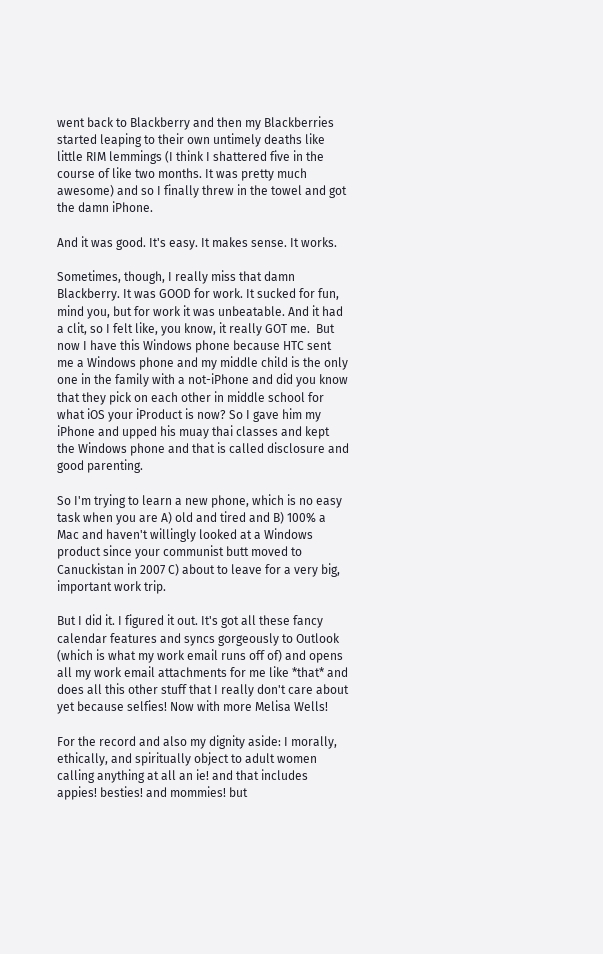went back to Blackberry and then my Blackberries started leaping to their own untimely deaths like little RIM lemmings (I think I shattered five in the course of like two months. It was pretty much awesome) and so I finally threw in the towel and got the damn iPhone.

And it was good. It's easy. It makes sense. It works.

Sometimes, though, I really miss that damn Blackberry. It was GOOD for work. It sucked for fun, mind you, but for work it was unbeatable. And it had a clit, so I felt like, you know, it really GOT me.  But now I have this Windows phone because HTC sent me a Windows phone and my middle child is the only one in the family with a not-iPhone and did you know that they pick on each other in middle school for what iOS your iProduct is now? So I gave him my iPhone and upped his muay thai classes and kept the Windows phone and that is called disclosure and good parenting.

So I'm trying to learn a new phone, which is no easy task when you are A) old and tired and B) 100% a Mac and haven't willingly looked at a Windows product since your communist butt moved to Canuckistan in 2007 C) about to leave for a very big, important work trip.

But I did it. I figured it out. It's got all these fancy calendar features and syncs gorgeously to Outlook (which is what my work email runs off of) and opens all my work email attachments for me like *that* and does all this other stuff that I really don't care about yet because selfies! Now with more Melisa Wells!

For the record and also my dignity aside: I morally, ethically, and spiritually object to adult women calling anything at all an ie! and that includes appies! besties! and mommies! but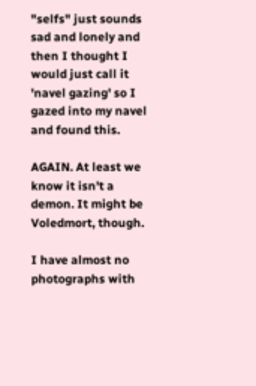"selfs" just sounds sad and lonely and then I thought I would just call it 'navel gazing' so I gazed into my navel and found this.

AGAIN. At least we know it isn't a demon. It might be Voledmort, though.

I have almost no photographs with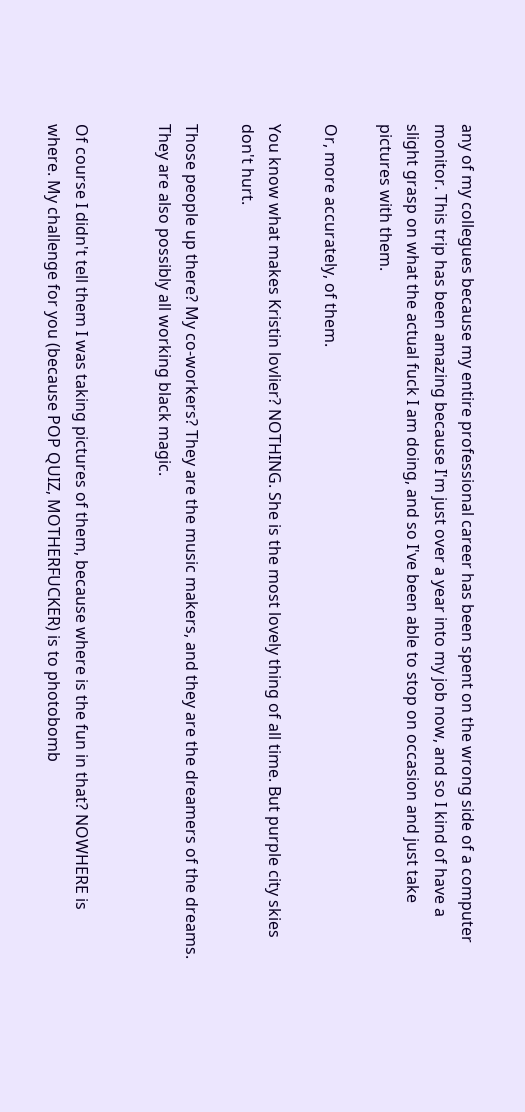any of my collegues because my entire professional career has been spent on the wrong side of a computer monitor. This trip has been amazing because I'm just over a year into my job now, and so I kind of have a slight grasp on what the actual fuck I am doing, and so I've been able to stop on occasion and just take pictures with them.

Or, more accurately, of them.

You know what makes Kristin lovlier? NOTHING. She is the most lovely thing of all time. But purple city skies don't hurt.

Those people up there? My co-workers? They are the music makers, and they are the dreamers of the dreams. They are also possibly all working black magic.


Of course I didn't tell them I was taking pictures of them, because where is the fun in that? NOWHERE is where. My challenge for you (because POP QUIZ, MOTHERFUCKER) is to photobomb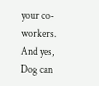your co-workers. And yes, Dog can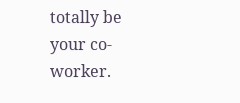totally be your co-worker.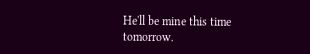He'll be mine this time tomorrow.